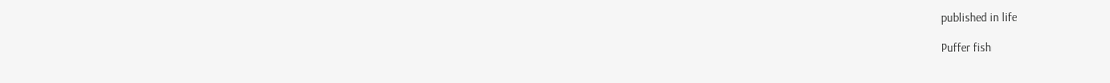published in life

Puffer fish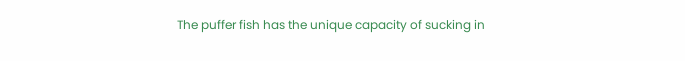The puffer fish has the unique capacity of sucking in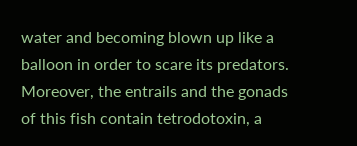water and becoming blown up like a balloon in order to scare its predators. Moreover, the entrails and the gonads of this fish contain tetrodotoxin, a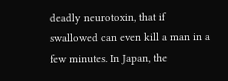deadly neurotoxin, that if swallowed can even kill a man in a few minutes. In Japan, the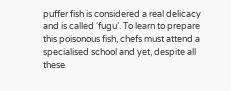puffer fish is considered a real delicacy and is called ‘fugu’. To learn to prepare this poisonous fish, chefs must attend a specialised school and yet, despite all these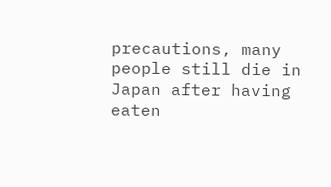precautions, many people still die in Japan after having eaten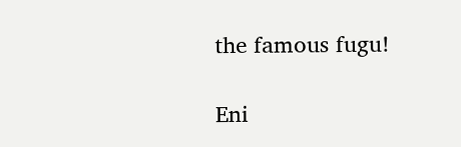the famous fugu!

Eni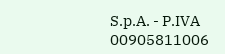S.p.A. - P.IVA 00905811006